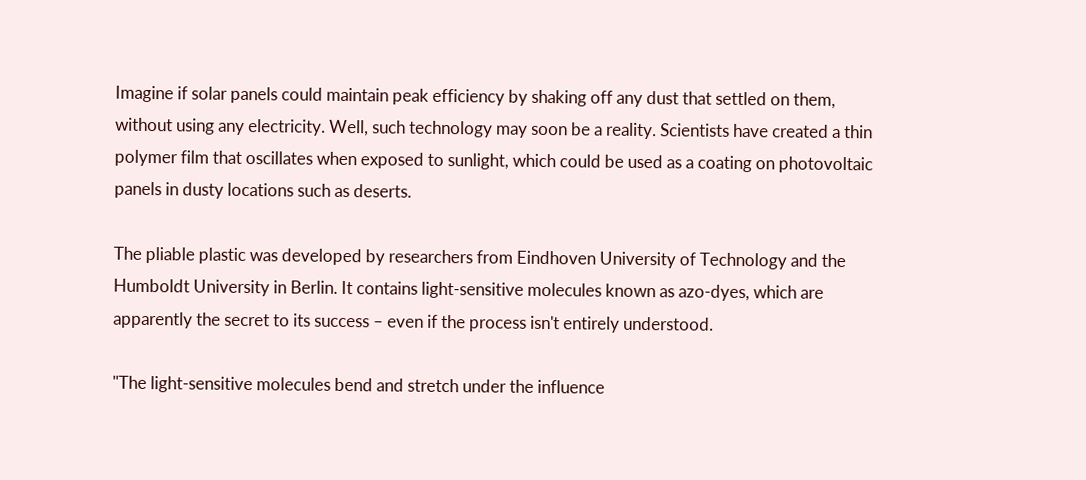Imagine if solar panels could maintain peak efficiency by shaking off any dust that settled on them, without using any electricity. Well, such technology may soon be a reality. Scientists have created a thin polymer film that oscillates when exposed to sunlight, which could be used as a coating on photovoltaic panels in dusty locations such as deserts.

The pliable plastic was developed by researchers from Eindhoven University of Technology and the Humboldt University in Berlin. It contains light-sensitive molecules known as azo-dyes, which are apparently the secret to its success – even if the process isn't entirely understood.

"The light-sensitive molecules bend and stretch under the influence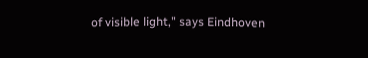of visible light," says Eindhoven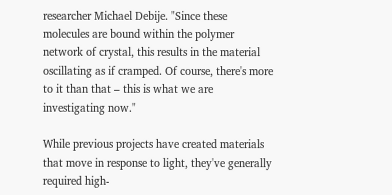researcher Michael Debije. "Since these molecules are bound within the polymer network of crystal, this results in the material oscillating as if cramped. Of course, there's more to it than that – this is what we are investigating now."

While previous projects have created materials that move in response to light, they've generally required high-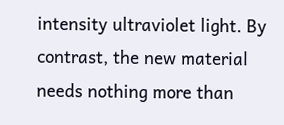intensity ultraviolet light. By contrast, the new material needs nothing more than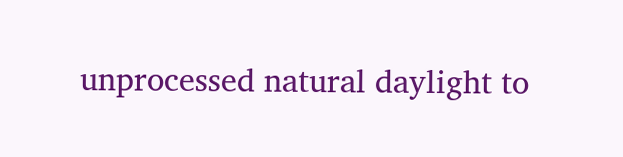unprocessed natural daylight to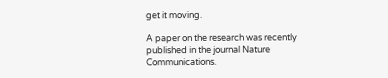get it moving.

A paper on the research was recently published in the journal Nature Communications.